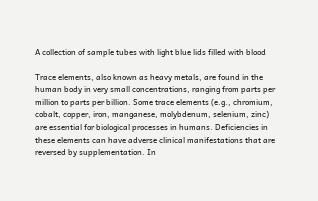A collection of sample tubes with light blue lids filled with blood

Trace elements, also known as heavy metals, are found in the human body in very small concentrations, ranging from parts per million to parts per billion. Some trace elements (e.g., chromium, cobalt, copper, iron, manganese, molybdenum, selenium, zinc) are essential for biological processes in humans. Deficiencies in these elements can have adverse clinical manifestations that are reversed by supplementation. In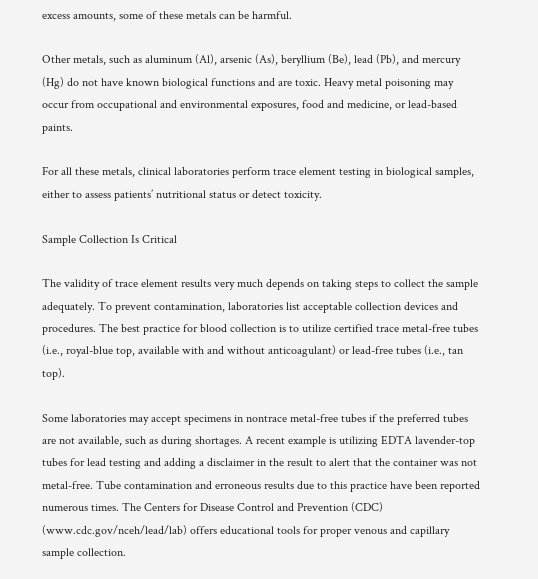excess amounts, some of these metals can be harmful.

Other metals, such as aluminum (Al), arsenic (As), beryllium (Be), lead (Pb), and mercury (Hg) do not have known biological functions and are toxic. Heavy metal poisoning may occur from occupational and environmental exposures, food and medicine, or lead-based paints.

For all these metals, clinical laboratories perform trace element testing in biological samples, either to assess patients’ nutritional status or detect toxicity.

Sample Collection Is Critical

The validity of trace element results very much depends on taking steps to collect the sample adequately. To prevent contamination, laboratories list acceptable collection devices and procedures. The best practice for blood collection is to utilize certified trace metal-free tubes (i.e., royal-blue top, available with and without anticoagulant) or lead-free tubes (i.e., tan top).

Some laboratories may accept specimens in nontrace metal-free tubes if the preferred tubes are not available, such as during shortages. A recent example is utilizing EDTA lavender-top tubes for lead testing and adding a disclaimer in the result to alert that the container was not metal-free. Tube contamination and erroneous results due to this practice have been reported numerous times. The Centers for Disease Control and Prevention (CDC) (www.cdc.gov/nceh/lead/lab) offers educational tools for proper venous and capillary sample collection.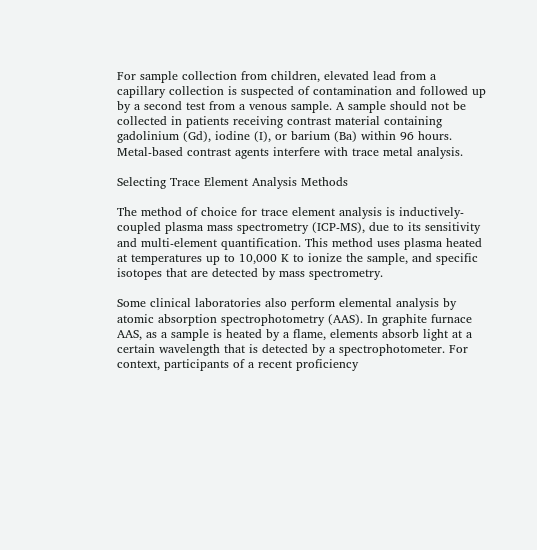For sample collection from children, elevated lead from a capillary collection is suspected of contamination and followed up by a second test from a venous sample. A sample should not be collected in patients receiving contrast material containing gadolinium (Gd), iodine (I), or barium (Ba) within 96 hours. Metal-based contrast agents interfere with trace metal analysis.

Selecting Trace Element Analysis Methods

The method of choice for trace element analysis is inductively-coupled plasma mass spectrometry (ICP-MS), due to its sensitivity and multi-element quantification. This method uses plasma heated at temperatures up to 10,000 K to ionize the sample, and specific isotopes that are detected by mass spectrometry.

Some clinical laboratories also perform elemental analysis by atomic absorption spectrophotometry (AAS). In graphite furnace AAS, as a sample is heated by a flame, elements absorb light at a certain wavelength that is detected by a spectrophotometer. For context, participants of a recent proficiency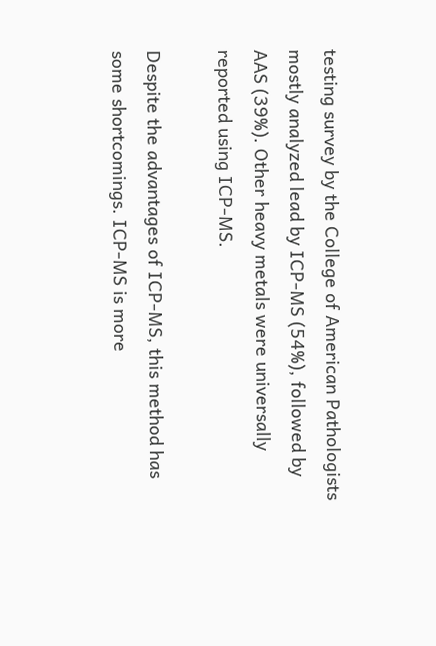testing survey by the College of American Pathologists mostly analyzed lead by ICP-MS (54%), followed by AAS (39%). Other heavy metals were universally reported using ICP-MS.

Despite the advantages of ICP-MS, this method has some shortcomings. ICP-MS is more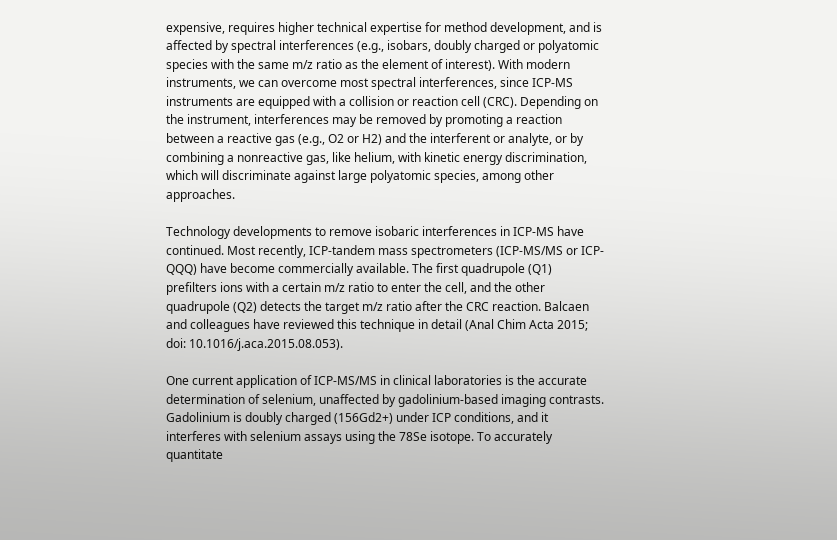expensive, requires higher technical expertise for method development, and is affected by spectral interferences (e.g., isobars, doubly charged or polyatomic species with the same m/z ratio as the element of interest). With modern instruments, we can overcome most spectral interferences, since ICP-MS instruments are equipped with a collision or reaction cell (CRC). Depending on the instrument, interferences may be removed by promoting a reaction between a reactive gas (e.g., O2 or H2) and the interferent or analyte, or by combining a nonreactive gas, like helium, with kinetic energy discrimination, which will discriminate against large polyatomic species, among other approaches.

Technology developments to remove isobaric interferences in ICP-MS have continued. Most recently, ICP-tandem mass spectrometers (ICP-MS/MS or ICP-QQQ) have become commercially available. The first quadrupole (Q1) prefilters ions with a certain m/z ratio to enter the cell, and the other quadrupole (Q2) detects the target m/z ratio after the CRC reaction. Balcaen and colleagues have reviewed this technique in detail (Anal Chim Acta 2015; doi: 10.1016/j.aca.2015.08.053).

One current application of ICP-MS/MS in clinical laboratories is the accurate determination of selenium, unaffected by gadolinium-based imaging contrasts. Gadolinium is doubly charged (156Gd2+) under ICP conditions, and it interferes with selenium assays using the 78Se isotope. To accurately quantitate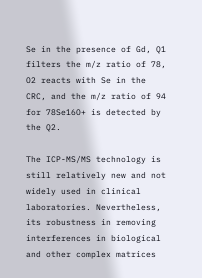Se in the presence of Gd, Q1 filters the m/z ratio of 78, O2 reacts with Se in the CRC, and the m/z ratio of 94 for 78Se16O+ is detected by the Q2.

The ICP-MS/MS technology is still relatively new and not widely used in clinical laboratories. Nevertheless, its robustness in removing interferences in biological and other complex matrices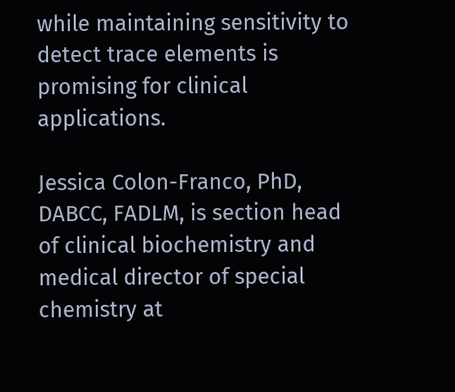while maintaining sensitivity to detect trace elements is promising for clinical applications.

Jessica Colon-Franco, PhD, DABCC, FADLM, is section head of clinical biochemistry and medical director of special chemistry at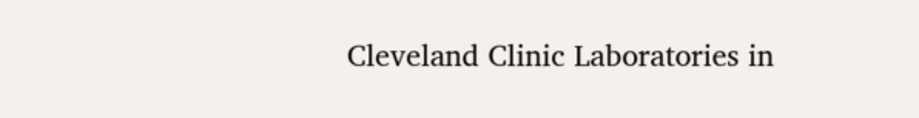Cleveland Clinic Laboratories in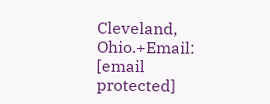Cleveland, Ohio.+Email: [email protected]